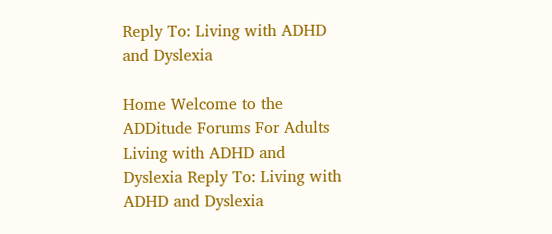Reply To: Living with ADHD and Dyslexia

Home Welcome to the ADDitude Forums For Adults Living with ADHD and Dyslexia Reply To: Living with ADHD and Dyslexia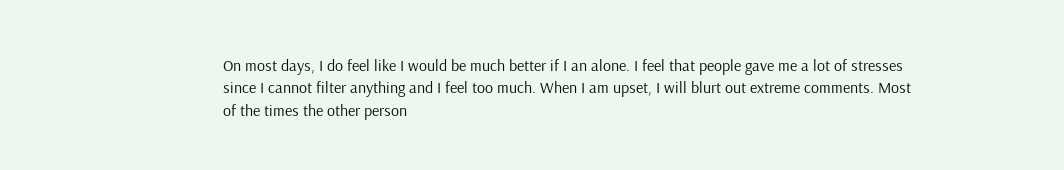On most days, I do feel like I would be much better if I an alone. I feel that people gave me a lot of stresses since I cannot filter anything and I feel too much. When I am upset, I will blurt out extreme comments. Most of the times the other person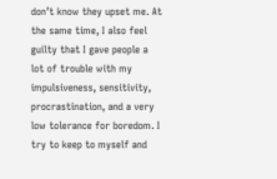don’t know they upset me. At the same time, I also feel guilty that I gave people a lot of trouble with my impulsiveness, sensitivity, procrastination, and a very low tolerance for boredom. I try to keep to myself and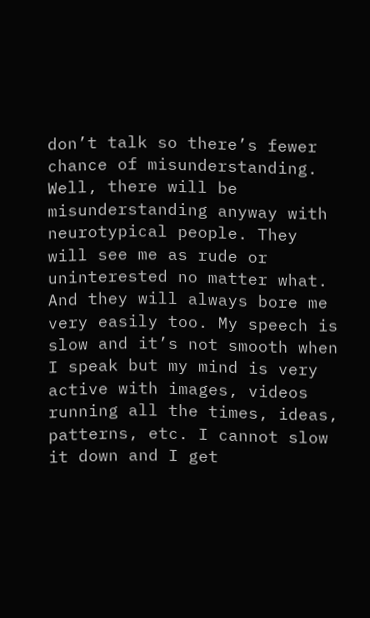don’t talk so there’s fewer chance of misunderstanding. Well, there will be misunderstanding anyway with neurotypical people. They will see me as rude or uninterested no matter what. And they will always bore me very easily too. My speech is slow and it’s not smooth when I speak but my mind is very active with images, videos running all the times, ideas, patterns, etc. I cannot slow it down and I get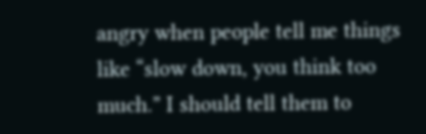angry when people tell me things like “slow down, you think too much.” I should tell them to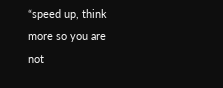“speed up, think more so you are not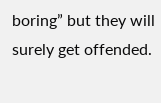boring” but they will surely get offended.